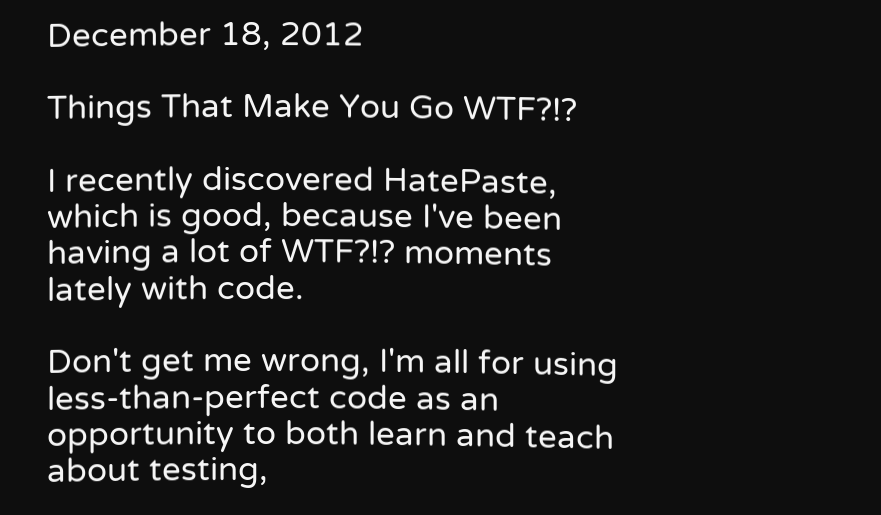December 18, 2012

Things That Make You Go WTF?!?

I recently discovered HatePaste, which is good, because I've been having a lot of WTF?!? moments lately with code.

Don't get me wrong, I'm all for using less-than-perfect code as an opportunity to both learn and teach about testing,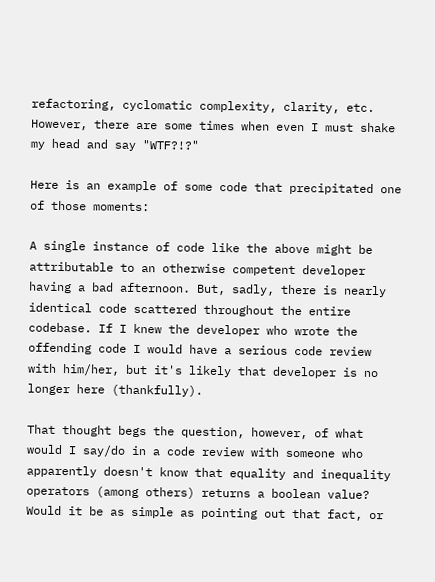refactoring, cyclomatic complexity, clarity, etc. However, there are some times when even I must shake my head and say "WTF?!?"

Here is an example of some code that precipitated one of those moments:

A single instance of code like the above might be attributable to an otherwise competent developer having a bad afternoon. But, sadly, there is nearly identical code scattered throughout the entire codebase. If I knew the developer who wrote the offending code I would have a serious code review with him/her, but it's likely that developer is no longer here (thankfully).

That thought begs the question, however, of what would I say/do in a code review with someone who apparently doesn't know that equality and inequality operators (among others) returns a boolean value? Would it be as simple as pointing out that fact, or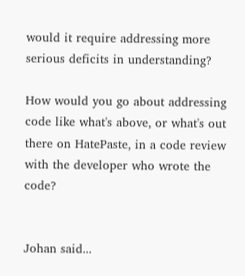would it require addressing more serious deficits in understanding?

How would you go about addressing code like what's above, or what's out there on HatePaste, in a code review with the developer who wrote the code?


Johan said...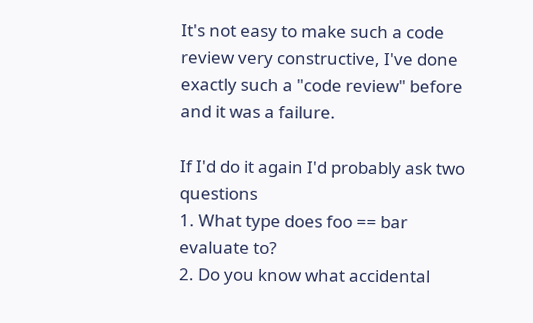It's not easy to make such a code review very constructive, I've done exactly such a "code review" before and it was a failure.

If I'd do it again I'd probably ask two questions
1. What type does foo == bar evaluate to?
2. Do you know what accidental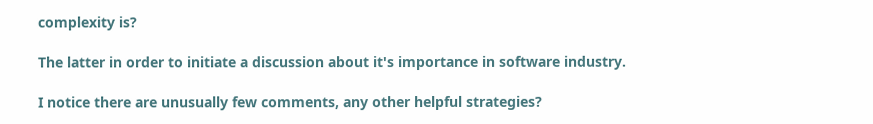complexity is?

The latter in order to initiate a discussion about it's importance in software industry.

I notice there are unusually few comments, any other helpful strategies?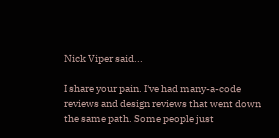Nick Viper said...

I share your pain. I've had many-a-code reviews and design reviews that went down the same path. Some people just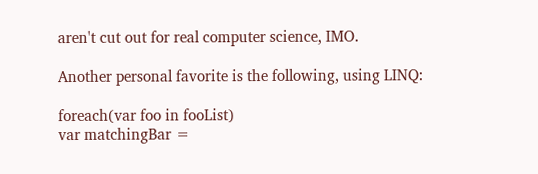aren't cut out for real computer science, IMO.

Another personal favorite is the following, using LINQ:

foreach(var foo in fooList)
var matchingBar =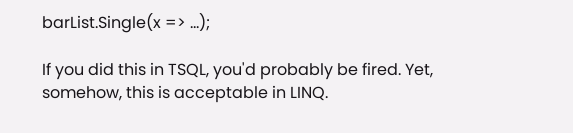barList.Single(x => ...);

If you did this in TSQL, you'd probably be fired. Yet, somehow, this is acceptable in LINQ.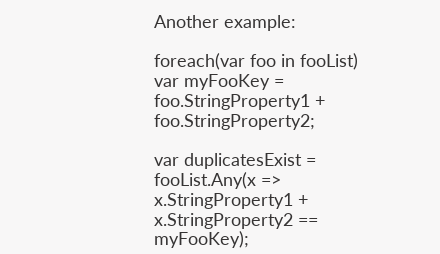Another example:

foreach(var foo in fooList)
var myFooKey = foo.StringProperty1 + foo.StringProperty2;

var duplicatesExist = fooList.Any(x => x.StringProperty1 + x.StringProperty2 == myFooKey);